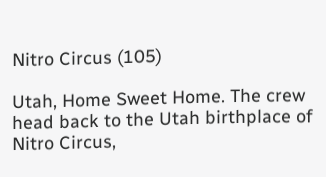Nitro Circus (105)

Utah, Home Sweet Home. The crew head back to the Utah birthplace of Nitro Circus,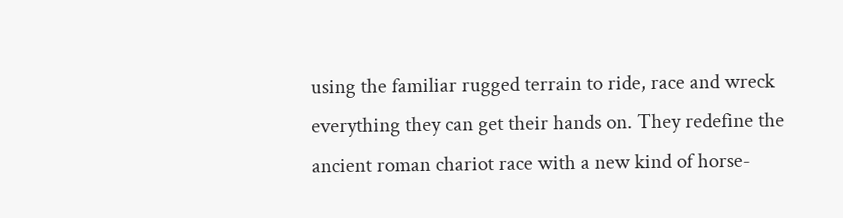using the familiar rugged terrain to ride, race and wreck everything they can get their hands on. They redefine the ancient roman chariot race with a new kind of horse-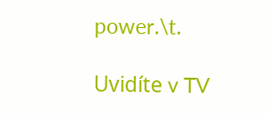power.\t.

Uvidíte v TV